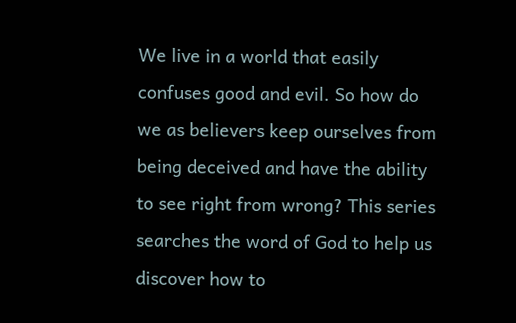We live in a world that easily confuses good and evil. So how do we as believers keep ourselves from being deceived and have the ability to see right from wrong? This series searches the word of God to help us discover how to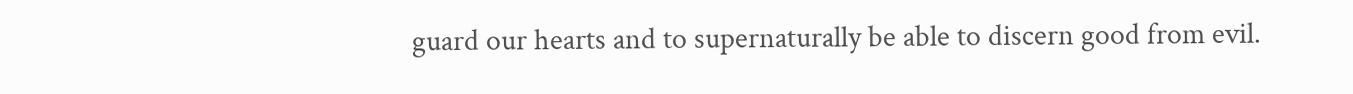guard our hearts and to supernaturally be able to discern good from evil.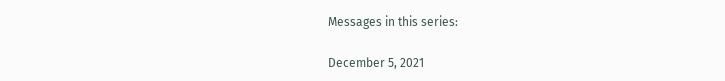Messages in this series:

December 5, 2021